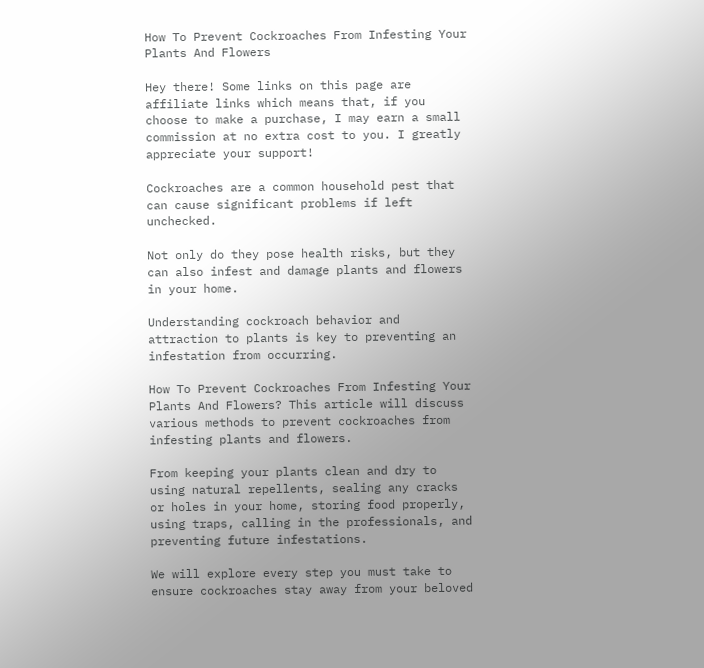How To Prevent Cockroaches From Infesting Your Plants And Flowers

Hey there! Some links on this page are affiliate links which means that, if you choose to make a purchase, I may earn a small commission at no extra cost to you. I greatly appreciate your support!

Cockroaches are a common household pest that can cause significant problems if left unchecked.

Not only do they pose health risks, but they can also infest and damage plants and flowers in your home.

Understanding cockroach behavior and attraction to plants is key to preventing an infestation from occurring.

How To Prevent Cockroaches From Infesting Your Plants And Flowers? This article will discuss various methods to prevent cockroaches from infesting plants and flowers.

From keeping your plants clean and dry to using natural repellents, sealing any cracks or holes in your home, storing food properly, using traps, calling in the professionals, and preventing future infestations.

We will explore every step you must take to ensure cockroaches stay away from your beloved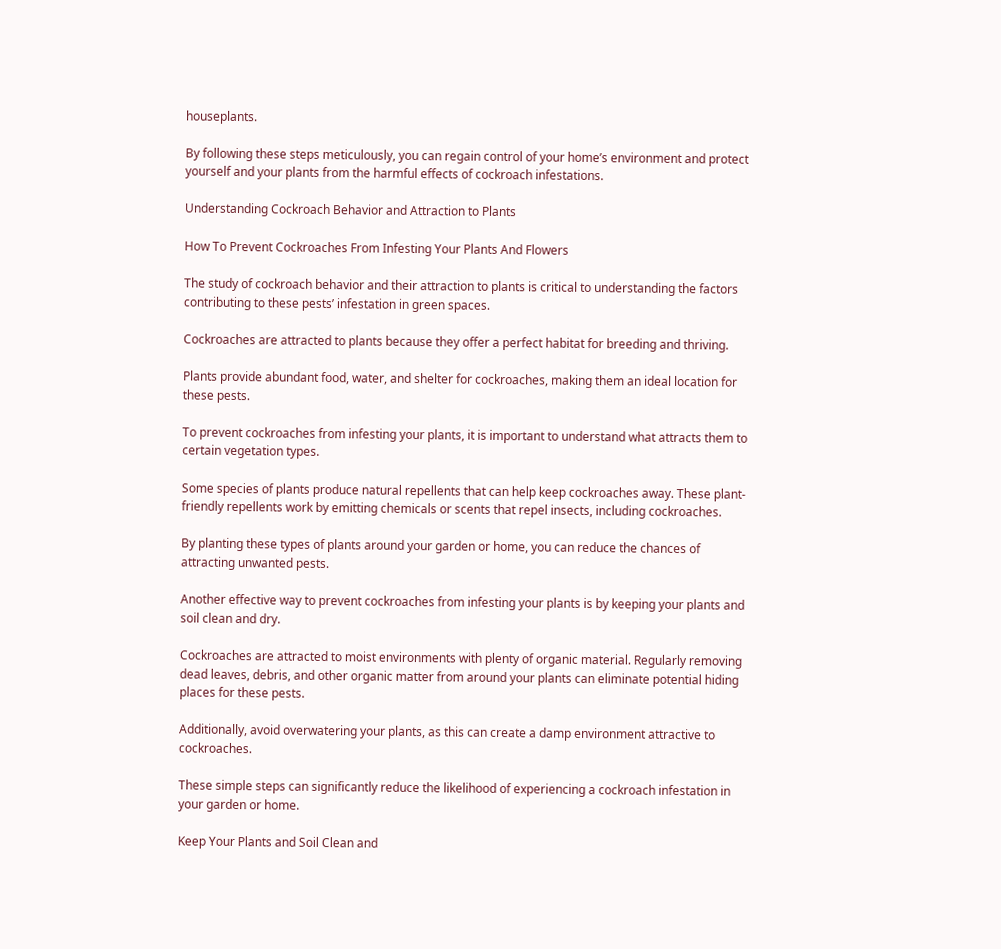houseplants.

By following these steps meticulously, you can regain control of your home’s environment and protect yourself and your plants from the harmful effects of cockroach infestations.

Understanding Cockroach Behavior and Attraction to Plants

How To Prevent Cockroaches From Infesting Your Plants And Flowers

The study of cockroach behavior and their attraction to plants is critical to understanding the factors contributing to these pests’ infestation in green spaces.

Cockroaches are attracted to plants because they offer a perfect habitat for breeding and thriving.

Plants provide abundant food, water, and shelter for cockroaches, making them an ideal location for these pests.

To prevent cockroaches from infesting your plants, it is important to understand what attracts them to certain vegetation types.

Some species of plants produce natural repellents that can help keep cockroaches away. These plant-friendly repellents work by emitting chemicals or scents that repel insects, including cockroaches.

By planting these types of plants around your garden or home, you can reduce the chances of attracting unwanted pests.

Another effective way to prevent cockroaches from infesting your plants is by keeping your plants and soil clean and dry.

Cockroaches are attracted to moist environments with plenty of organic material. Regularly removing dead leaves, debris, and other organic matter from around your plants can eliminate potential hiding places for these pests.

Additionally, avoid overwatering your plants, as this can create a damp environment attractive to cockroaches.

These simple steps can significantly reduce the likelihood of experiencing a cockroach infestation in your garden or home.

Keep Your Plants and Soil Clean and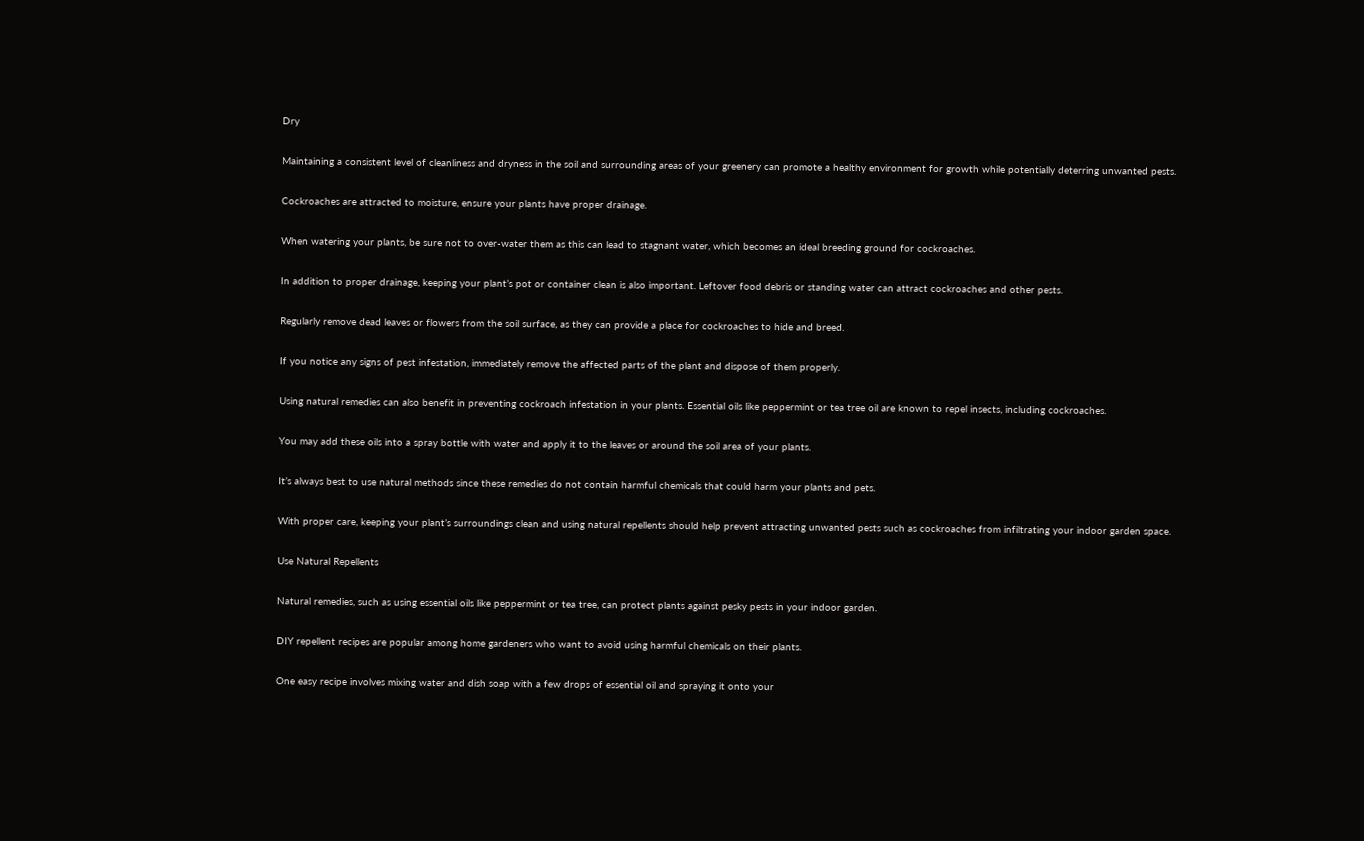Dry

Maintaining a consistent level of cleanliness and dryness in the soil and surrounding areas of your greenery can promote a healthy environment for growth while potentially deterring unwanted pests.

Cockroaches are attracted to moisture, ensure your plants have proper drainage.

When watering your plants, be sure not to over-water them as this can lead to stagnant water, which becomes an ideal breeding ground for cockroaches.

In addition to proper drainage, keeping your plant’s pot or container clean is also important. Leftover food debris or standing water can attract cockroaches and other pests.

Regularly remove dead leaves or flowers from the soil surface, as they can provide a place for cockroaches to hide and breed.

If you notice any signs of pest infestation, immediately remove the affected parts of the plant and dispose of them properly.

Using natural remedies can also benefit in preventing cockroach infestation in your plants. Essential oils like peppermint or tea tree oil are known to repel insects, including cockroaches.

You may add these oils into a spray bottle with water and apply it to the leaves or around the soil area of your plants.

It’s always best to use natural methods since these remedies do not contain harmful chemicals that could harm your plants and pets.

With proper care, keeping your plant’s surroundings clean and using natural repellents should help prevent attracting unwanted pests such as cockroaches from infiltrating your indoor garden space.

Use Natural Repellents

Natural remedies, such as using essential oils like peppermint or tea tree, can protect plants against pesky pests in your indoor garden.

DIY repellent recipes are popular among home gardeners who want to avoid using harmful chemicals on their plants.

One easy recipe involves mixing water and dish soap with a few drops of essential oil and spraying it onto your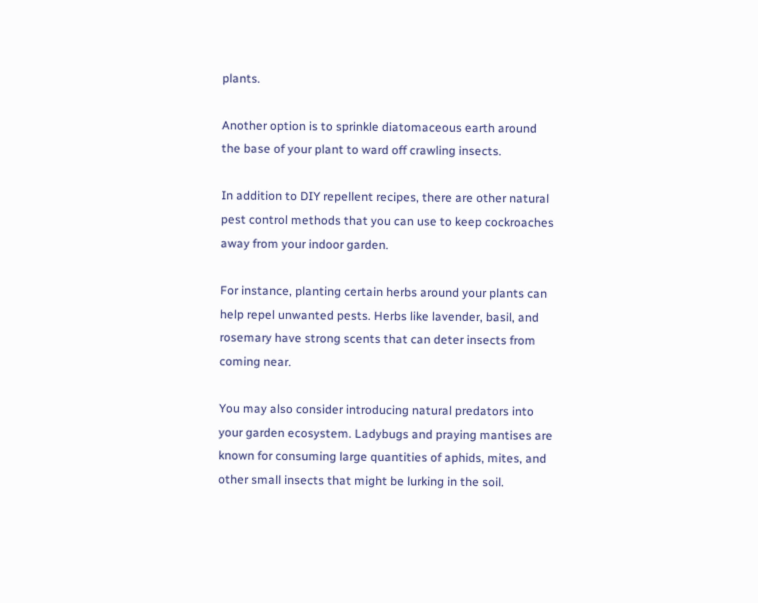plants.

Another option is to sprinkle diatomaceous earth around the base of your plant to ward off crawling insects.

In addition to DIY repellent recipes, there are other natural pest control methods that you can use to keep cockroaches away from your indoor garden.

For instance, planting certain herbs around your plants can help repel unwanted pests. Herbs like lavender, basil, and rosemary have strong scents that can deter insects from coming near.

You may also consider introducing natural predators into your garden ecosystem. Ladybugs and praying mantises are known for consuming large quantities of aphids, mites, and other small insects that might be lurking in the soil.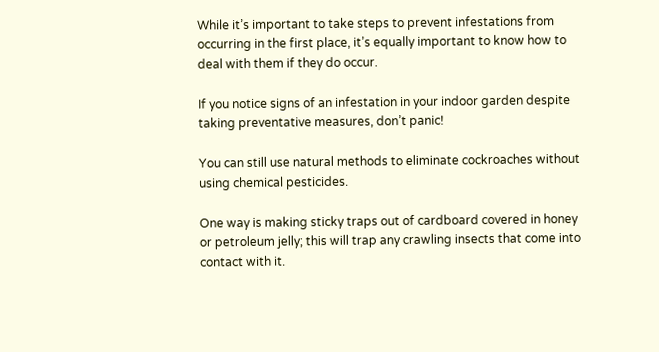While it’s important to take steps to prevent infestations from occurring in the first place, it’s equally important to know how to deal with them if they do occur.

If you notice signs of an infestation in your indoor garden despite taking preventative measures, don’t panic!

You can still use natural methods to eliminate cockroaches without using chemical pesticides.

One way is making sticky traps out of cardboard covered in honey or petroleum jelly; this will trap any crawling insects that come into contact with it.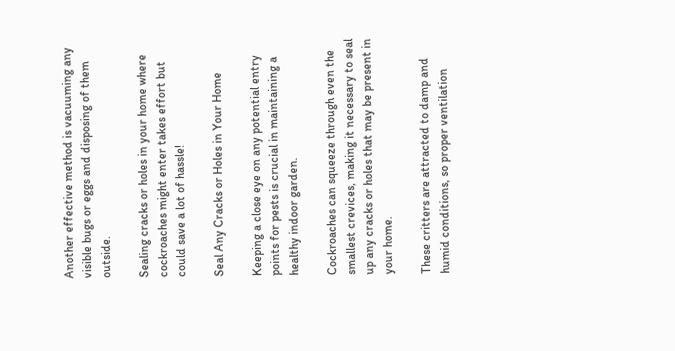Another effective method is vacuuming any visible bugs or eggs and disposing of them outside.

Sealing cracks or holes in your home where cockroaches might enter takes effort but could save a lot of hassle!

Seal Any Cracks or Holes in Your Home

Keeping a close eye on any potential entry points for pests is crucial in maintaining a healthy indoor garden.

Cockroaches can squeeze through even the smallest crevices, making it necessary to seal up any cracks or holes that may be present in your home.

These critters are attracted to damp and humid conditions, so proper ventilation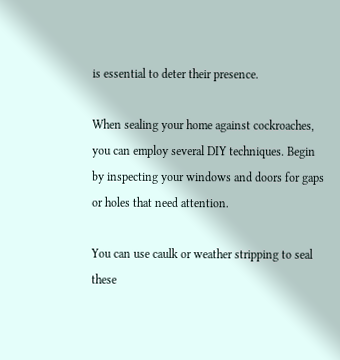is essential to deter their presence.

When sealing your home against cockroaches, you can employ several DIY techniques. Begin by inspecting your windows and doors for gaps or holes that need attention.

You can use caulk or weather stripping to seal these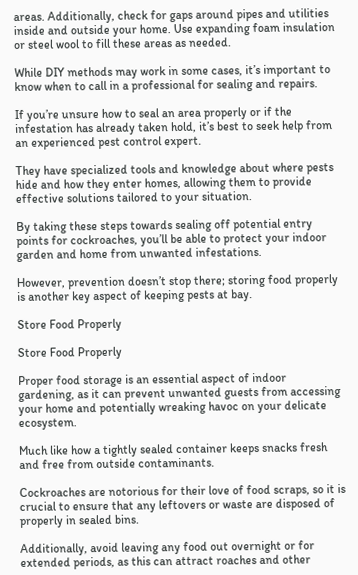areas. Additionally, check for gaps around pipes and utilities inside and outside your home. Use expanding foam insulation or steel wool to fill these areas as needed.

While DIY methods may work in some cases, it’s important to know when to call in a professional for sealing and repairs.

If you’re unsure how to seal an area properly or if the infestation has already taken hold, it’s best to seek help from an experienced pest control expert.

They have specialized tools and knowledge about where pests hide and how they enter homes, allowing them to provide effective solutions tailored to your situation.

By taking these steps towards sealing off potential entry points for cockroaches, you’ll be able to protect your indoor garden and home from unwanted infestations.

However, prevention doesn’t stop there; storing food properly is another key aspect of keeping pests at bay.

Store Food Properly

Store Food Properly

Proper food storage is an essential aspect of indoor gardening, as it can prevent unwanted guests from accessing your home and potentially wreaking havoc on your delicate ecosystem.

Much like how a tightly sealed container keeps snacks fresh and free from outside contaminants.

Cockroaches are notorious for their love of food scraps, so it is crucial to ensure that any leftovers or waste are disposed of properly in sealed bins.

Additionally, avoid leaving any food out overnight or for extended periods, as this can attract roaches and other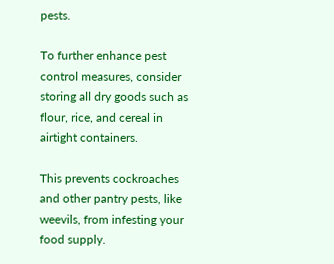pests.

To further enhance pest control measures, consider storing all dry goods such as flour, rice, and cereal in airtight containers.

This prevents cockroaches and other pantry pests, like weevils, from infesting your food supply.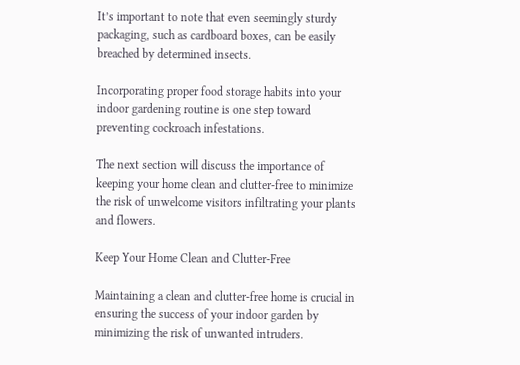It’s important to note that even seemingly sturdy packaging, such as cardboard boxes, can be easily breached by determined insects.

Incorporating proper food storage habits into your indoor gardening routine is one step toward preventing cockroach infestations.

The next section will discuss the importance of keeping your home clean and clutter-free to minimize the risk of unwelcome visitors infiltrating your plants and flowers.

Keep Your Home Clean and Clutter-Free

Maintaining a clean and clutter-free home is crucial in ensuring the success of your indoor garden by minimizing the risk of unwanted intruders.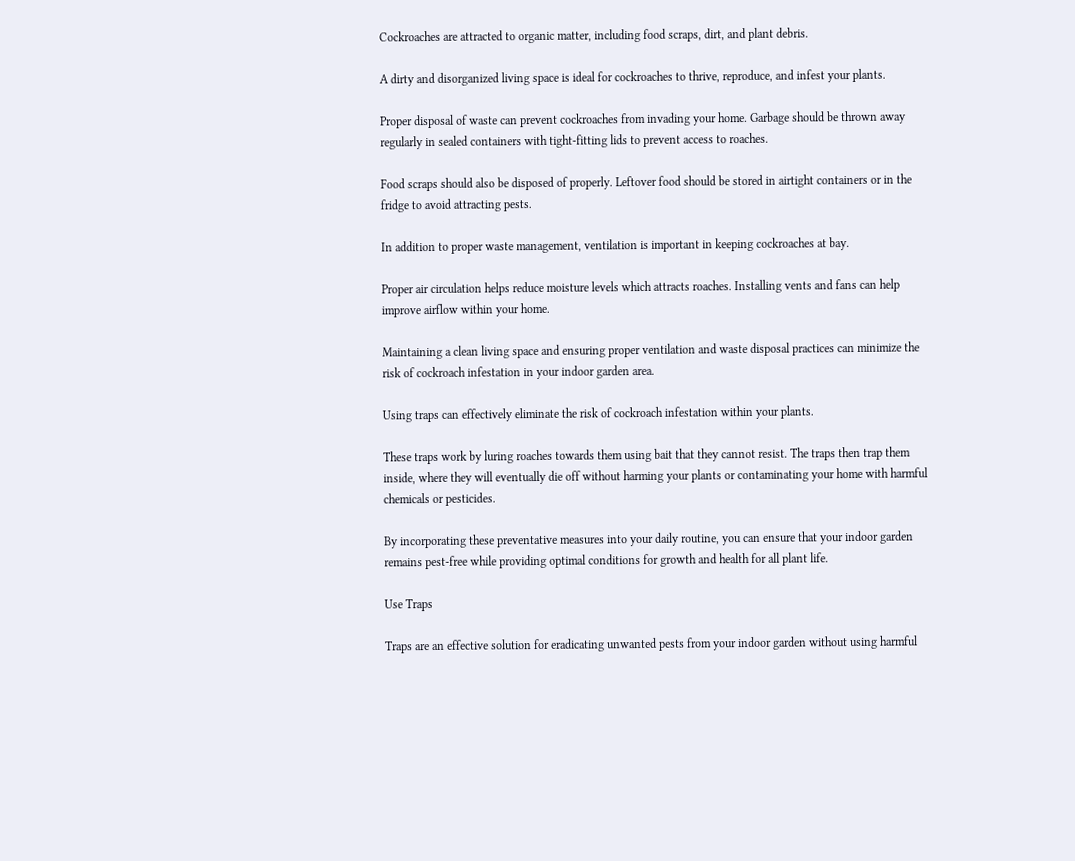Cockroaches are attracted to organic matter, including food scraps, dirt, and plant debris.

A dirty and disorganized living space is ideal for cockroaches to thrive, reproduce, and infest your plants.

Proper disposal of waste can prevent cockroaches from invading your home. Garbage should be thrown away regularly in sealed containers with tight-fitting lids to prevent access to roaches.

Food scraps should also be disposed of properly. Leftover food should be stored in airtight containers or in the fridge to avoid attracting pests.

In addition to proper waste management, ventilation is important in keeping cockroaches at bay.

Proper air circulation helps reduce moisture levels which attracts roaches. Installing vents and fans can help improve airflow within your home.

Maintaining a clean living space and ensuring proper ventilation and waste disposal practices can minimize the risk of cockroach infestation in your indoor garden area.

Using traps can effectively eliminate the risk of cockroach infestation within your plants.

These traps work by luring roaches towards them using bait that they cannot resist. The traps then trap them inside, where they will eventually die off without harming your plants or contaminating your home with harmful chemicals or pesticides.

By incorporating these preventative measures into your daily routine, you can ensure that your indoor garden remains pest-free while providing optimal conditions for growth and health for all plant life.

Use Traps

Traps are an effective solution for eradicating unwanted pests from your indoor garden without using harmful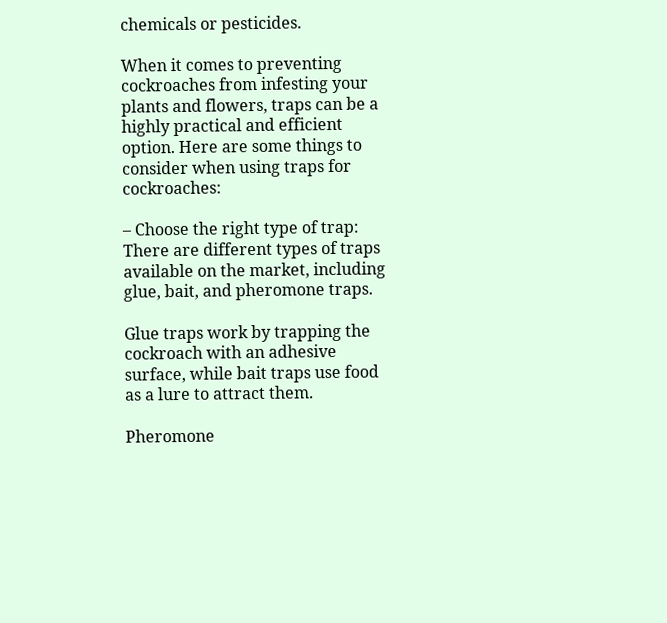chemicals or pesticides.

When it comes to preventing cockroaches from infesting your plants and flowers, traps can be a highly practical and efficient option. Here are some things to consider when using traps for cockroaches:

– Choose the right type of trap: There are different types of traps available on the market, including glue, bait, and pheromone traps.

Glue traps work by trapping the cockroach with an adhesive surface, while bait traps use food as a lure to attract them.

Pheromone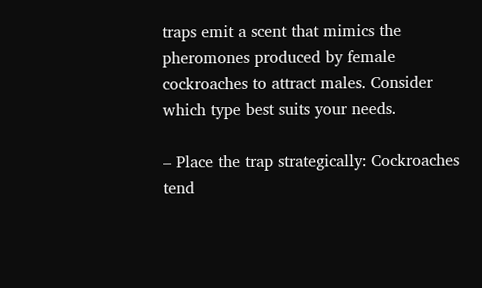traps emit a scent that mimics the pheromones produced by female cockroaches to attract males. Consider which type best suits your needs.

– Place the trap strategically: Cockroaches tend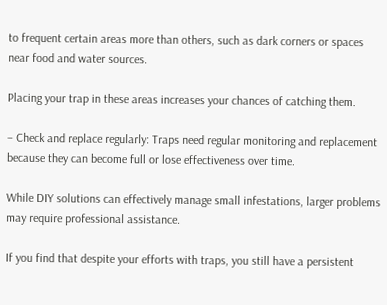to frequent certain areas more than others, such as dark corners or spaces near food and water sources.

Placing your trap in these areas increases your chances of catching them.

– Check and replace regularly: Traps need regular monitoring and replacement because they can become full or lose effectiveness over time.

While DIY solutions can effectively manage small infestations, larger problems may require professional assistance.

If you find that despite your efforts with traps, you still have a persistent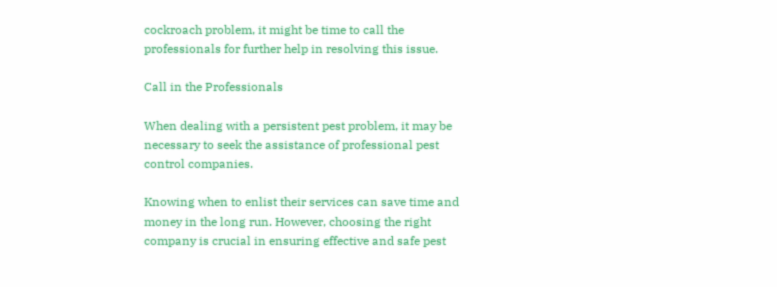cockroach problem, it might be time to call the professionals for further help in resolving this issue.

Call in the Professionals

When dealing with a persistent pest problem, it may be necessary to seek the assistance of professional pest control companies.

Knowing when to enlist their services can save time and money in the long run. However, choosing the right company is crucial in ensuring effective and safe pest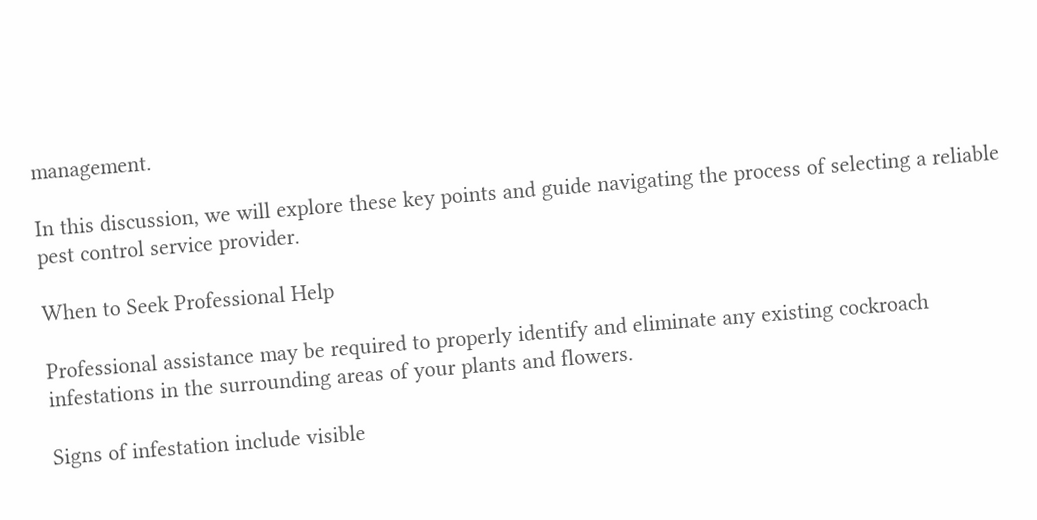management.

In this discussion, we will explore these key points and guide navigating the process of selecting a reliable pest control service provider.

When to Seek Professional Help

Professional assistance may be required to properly identify and eliminate any existing cockroach infestations in the surrounding areas of your plants and flowers.

Signs of infestation include visible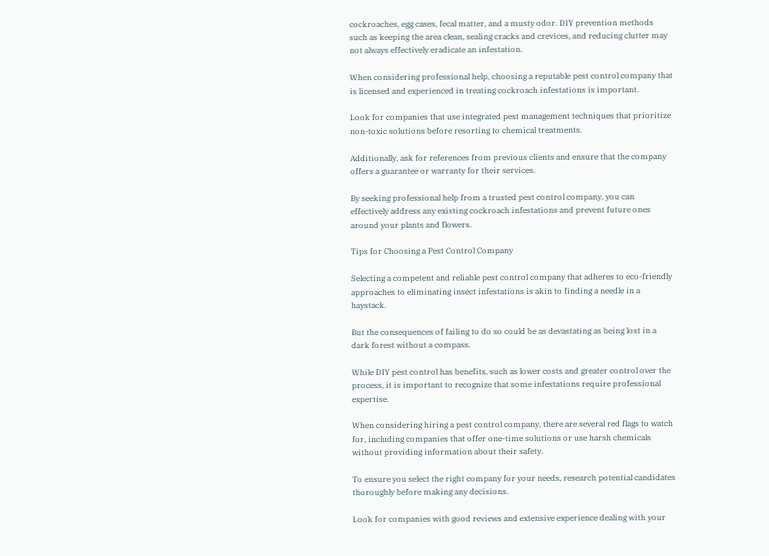cockroaches, egg cases, fecal matter, and a musty odor. DIY prevention methods such as keeping the area clean, sealing cracks and crevices, and reducing clutter may not always effectively eradicate an infestation.

When considering professional help, choosing a reputable pest control company that is licensed and experienced in treating cockroach infestations is important.

Look for companies that use integrated pest management techniques that prioritize non-toxic solutions before resorting to chemical treatments.

Additionally, ask for references from previous clients and ensure that the company offers a guarantee or warranty for their services.

By seeking professional help from a trusted pest control company, you can effectively address any existing cockroach infestations and prevent future ones around your plants and flowers.

Tips for Choosing a Pest Control Company

Selecting a competent and reliable pest control company that adheres to eco-friendly approaches to eliminating insect infestations is akin to finding a needle in a haystack.

But the consequences of failing to do so could be as devastating as being lost in a dark forest without a compass.

While DIY pest control has benefits, such as lower costs and greater control over the process, it is important to recognize that some infestations require professional expertise.

When considering hiring a pest control company, there are several red flags to watch for, including companies that offer one-time solutions or use harsh chemicals without providing information about their safety.

To ensure you select the right company for your needs, research potential candidates thoroughly before making any decisions.

Look for companies with good reviews and extensive experience dealing with your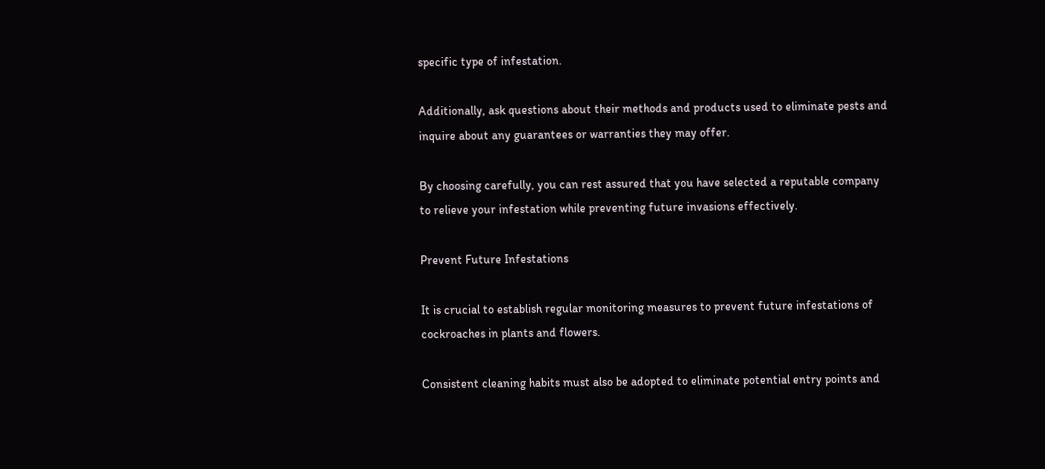specific type of infestation.

Additionally, ask questions about their methods and products used to eliminate pests and inquire about any guarantees or warranties they may offer.

By choosing carefully, you can rest assured that you have selected a reputable company to relieve your infestation while preventing future invasions effectively.

Prevent Future Infestations

It is crucial to establish regular monitoring measures to prevent future infestations of cockroaches in plants and flowers.

Consistent cleaning habits must also be adopted to eliminate potential entry points and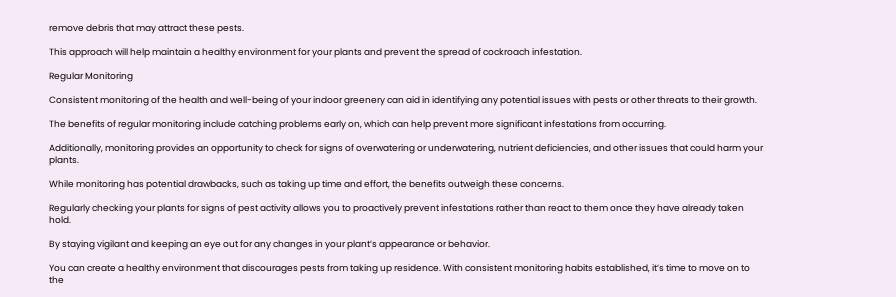remove debris that may attract these pests.

This approach will help maintain a healthy environment for your plants and prevent the spread of cockroach infestation.

Regular Monitoring

Consistent monitoring of the health and well-being of your indoor greenery can aid in identifying any potential issues with pests or other threats to their growth.

The benefits of regular monitoring include catching problems early on, which can help prevent more significant infestations from occurring.

Additionally, monitoring provides an opportunity to check for signs of overwatering or underwatering, nutrient deficiencies, and other issues that could harm your plants.

While monitoring has potential drawbacks, such as taking up time and effort, the benefits outweigh these concerns.

Regularly checking your plants for signs of pest activity allows you to proactively prevent infestations rather than react to them once they have already taken hold.

By staying vigilant and keeping an eye out for any changes in your plant’s appearance or behavior.

You can create a healthy environment that discourages pests from taking up residence. With consistent monitoring habits established, it’s time to move on to the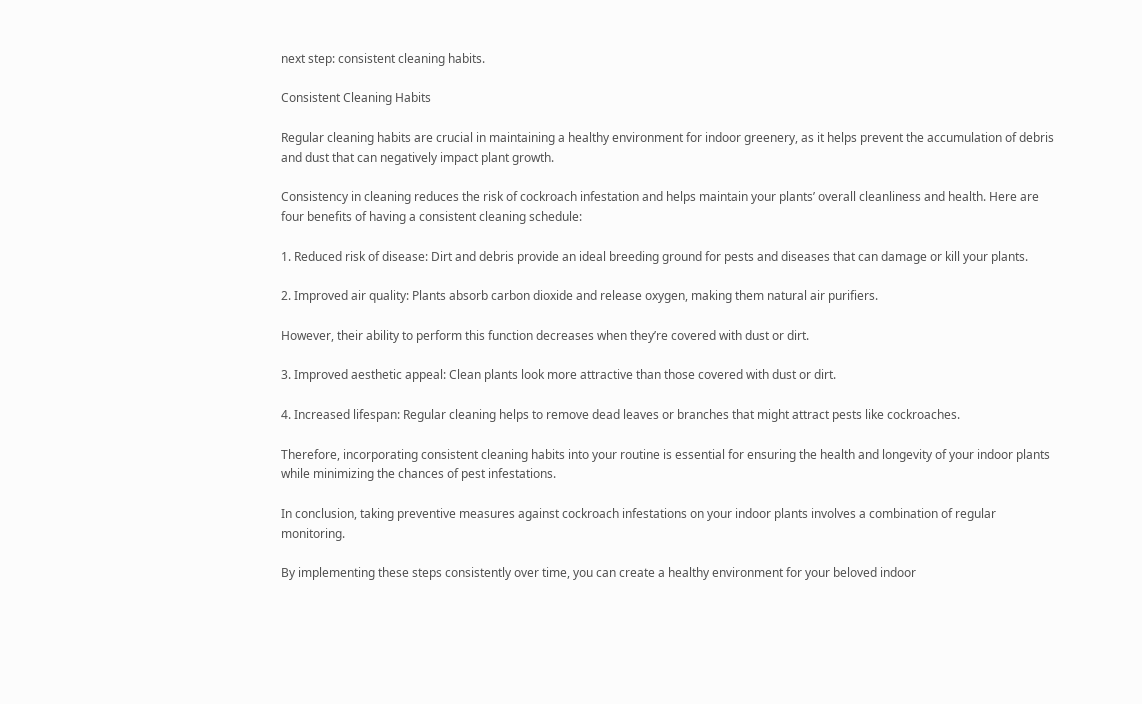next step: consistent cleaning habits.

Consistent Cleaning Habits

Regular cleaning habits are crucial in maintaining a healthy environment for indoor greenery, as it helps prevent the accumulation of debris and dust that can negatively impact plant growth.

Consistency in cleaning reduces the risk of cockroach infestation and helps maintain your plants’ overall cleanliness and health. Here are four benefits of having a consistent cleaning schedule:

1. Reduced risk of disease: Dirt and debris provide an ideal breeding ground for pests and diseases that can damage or kill your plants.

2. Improved air quality: Plants absorb carbon dioxide and release oxygen, making them natural air purifiers.

However, their ability to perform this function decreases when they’re covered with dust or dirt.

3. Improved aesthetic appeal: Clean plants look more attractive than those covered with dust or dirt.

4. Increased lifespan: Regular cleaning helps to remove dead leaves or branches that might attract pests like cockroaches.

Therefore, incorporating consistent cleaning habits into your routine is essential for ensuring the health and longevity of your indoor plants while minimizing the chances of pest infestations.

In conclusion, taking preventive measures against cockroach infestations on your indoor plants involves a combination of regular monitoring.

By implementing these steps consistently over time, you can create a healthy environment for your beloved indoor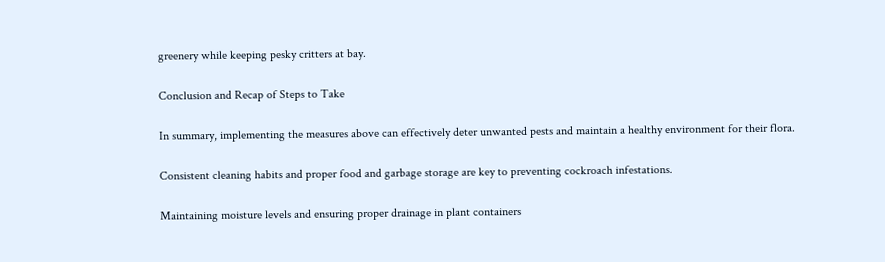greenery while keeping pesky critters at bay.

Conclusion and Recap of Steps to Take

In summary, implementing the measures above can effectively deter unwanted pests and maintain a healthy environment for their flora.

Consistent cleaning habits and proper food and garbage storage are key to preventing cockroach infestations.

Maintaining moisture levels and ensuring proper drainage in plant containers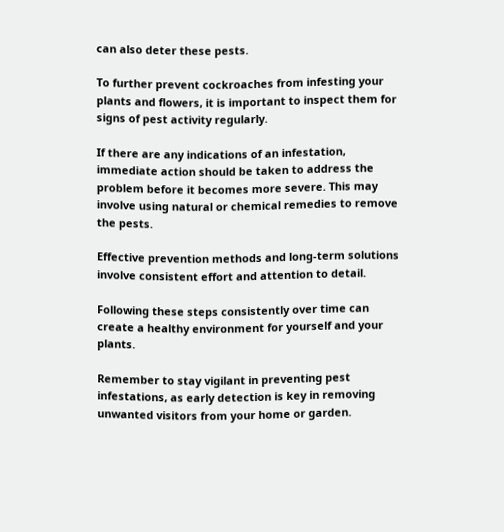can also deter these pests.

To further prevent cockroaches from infesting your plants and flowers, it is important to inspect them for signs of pest activity regularly.

If there are any indications of an infestation, immediate action should be taken to address the problem before it becomes more severe. This may involve using natural or chemical remedies to remove the pests.

Effective prevention methods and long-term solutions involve consistent effort and attention to detail.

Following these steps consistently over time can create a healthy environment for yourself and your plants.

Remember to stay vigilant in preventing pest infestations, as early detection is key in removing unwanted visitors from your home or garden.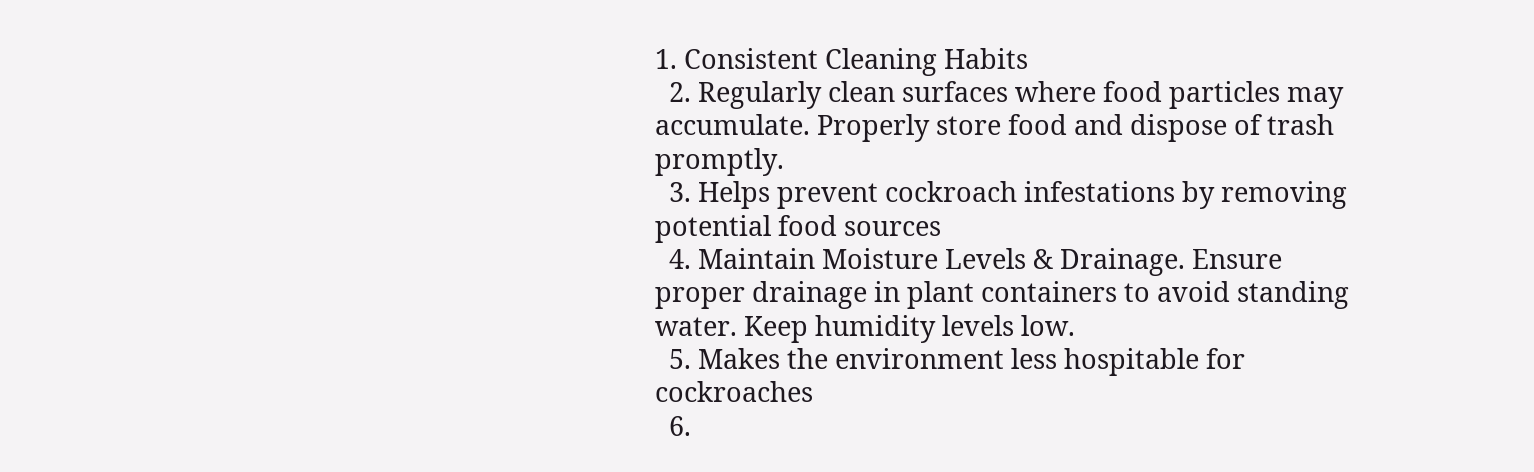1. Consistent Cleaning Habits
  2. Regularly clean surfaces where food particles may accumulate. Properly store food and dispose of trash promptly.
  3. Helps prevent cockroach infestations by removing potential food sources
  4. Maintain Moisture Levels & Drainage. Ensure proper drainage in plant containers to avoid standing water. Keep humidity levels low.
  5. Makes the environment less hospitable for cockroaches
  6.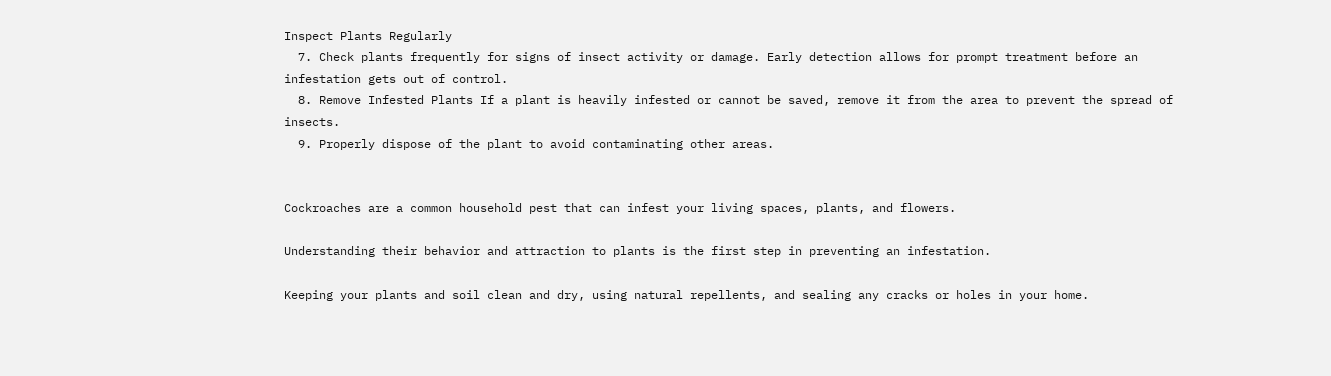Inspect Plants Regularly
  7. Check plants frequently for signs of insect activity or damage. Early detection allows for prompt treatment before an infestation gets out of control.
  8. Remove Infested Plants If a plant is heavily infested or cannot be saved, remove it from the area to prevent the spread of insects.
  9. Properly dispose of the plant to avoid contaminating other areas.


Cockroaches are a common household pest that can infest your living spaces, plants, and flowers.

Understanding their behavior and attraction to plants is the first step in preventing an infestation.

Keeping your plants and soil clean and dry, using natural repellents, and sealing any cracks or holes in your home.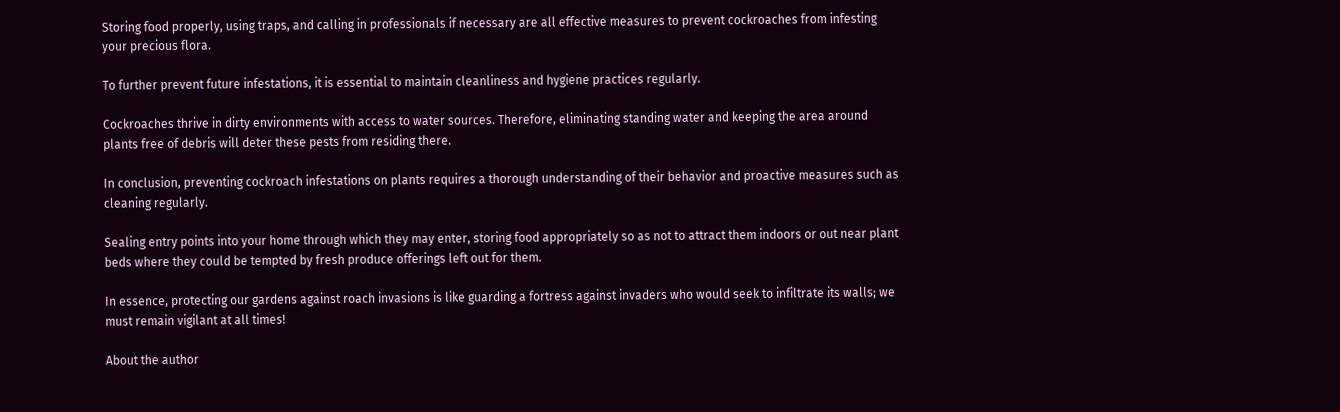Storing food properly, using traps, and calling in professionals if necessary are all effective measures to prevent cockroaches from infesting your precious flora.

To further prevent future infestations, it is essential to maintain cleanliness and hygiene practices regularly.

Cockroaches thrive in dirty environments with access to water sources. Therefore, eliminating standing water and keeping the area around plants free of debris will deter these pests from residing there.

In conclusion, preventing cockroach infestations on plants requires a thorough understanding of their behavior and proactive measures such as cleaning regularly.

Sealing entry points into your home through which they may enter, storing food appropriately so as not to attract them indoors or out near plant beds where they could be tempted by fresh produce offerings left out for them.

In essence, protecting our gardens against roach invasions is like guarding a fortress against invaders who would seek to infiltrate its walls; we must remain vigilant at all times!

About the author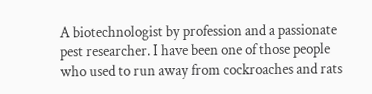A biotechnologist by profession and a passionate pest researcher. I have been one of those people who used to run away from cockroaches and rats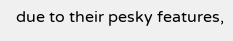due to their pesky features,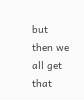but then we all get that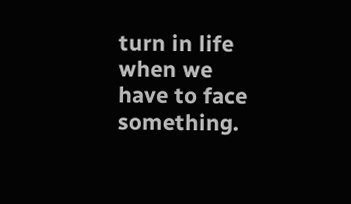turn in life when we have to face something.